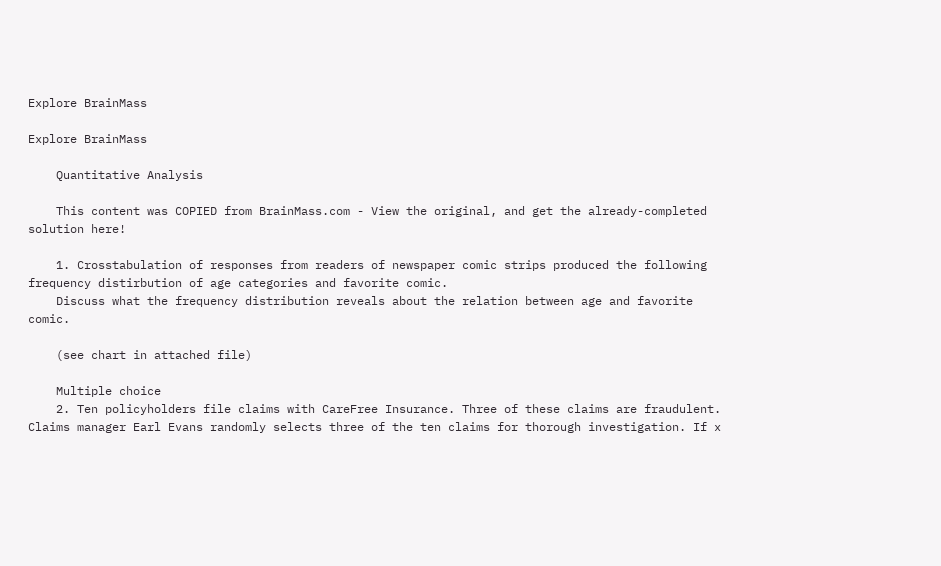Explore BrainMass

Explore BrainMass

    Quantitative Analysis

    This content was COPIED from BrainMass.com - View the original, and get the already-completed solution here!

    1. Crosstabulation of responses from readers of newspaper comic strips produced the following frequency distirbution of age categories and favorite comic.
    Discuss what the frequency distribution reveals about the relation between age and favorite comic.

    (see chart in attached file)

    Multiple choice
    2. Ten policyholders file claims with CareFree Insurance. Three of these claims are fraudulent. Claims manager Earl Evans randomly selects three of the ten claims for thorough investigation. If x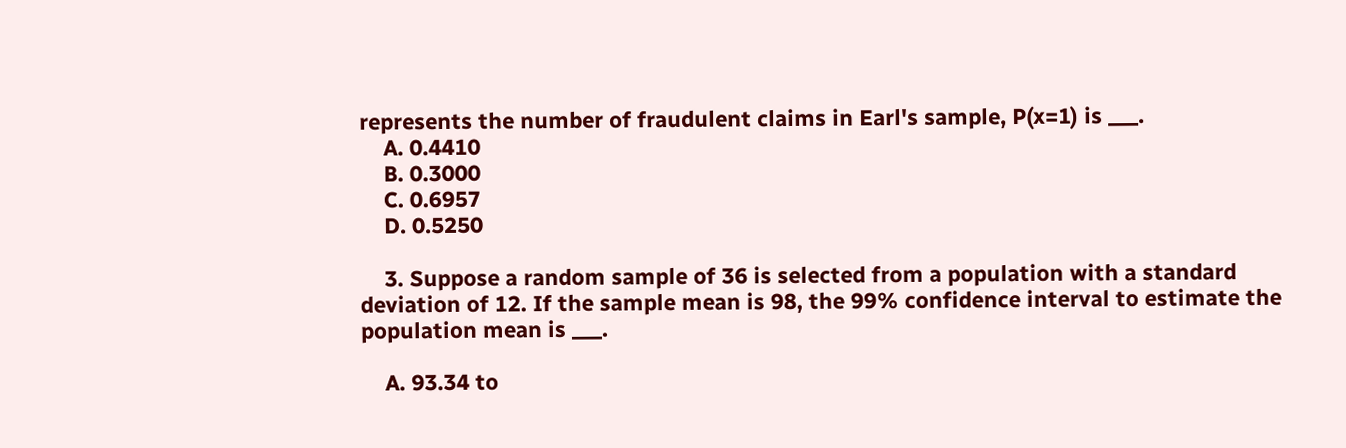represents the number of fraudulent claims in Earl's sample, P(x=1) is ___.
    A. 0.4410
    B. 0.3000
    C. 0.6957
    D. 0.5250

    3. Suppose a random sample of 36 is selected from a population with a standard deviation of 12. If the sample mean is 98, the 99% confidence interval to estimate the population mean is ___.

    A. 93.34 to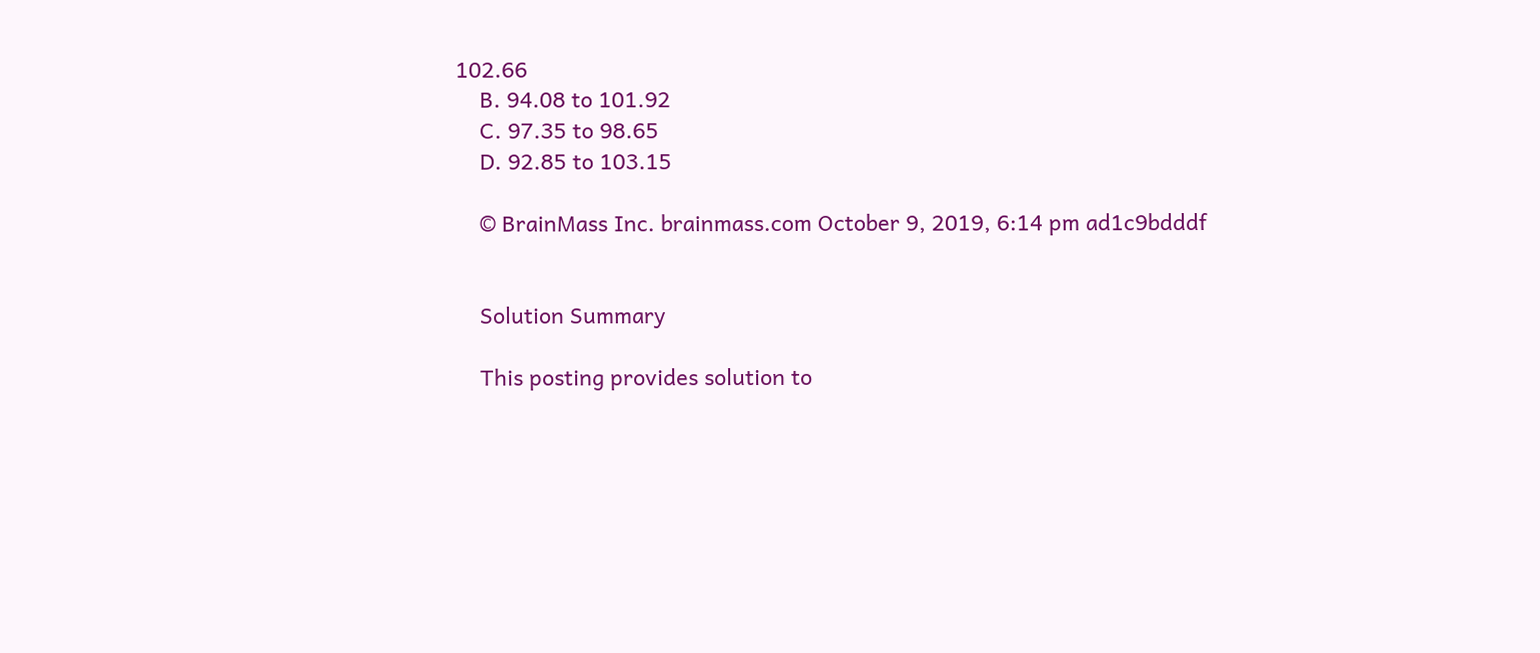102.66
    B. 94.08 to 101.92
    C. 97.35 to 98.65
    D. 92.85 to 103.15

    © BrainMass Inc. brainmass.com October 9, 2019, 6:14 pm ad1c9bdddf


    Solution Summary

    This posting provides solution to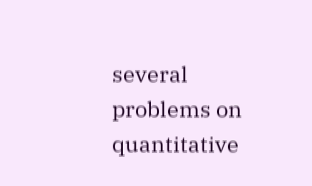several problems on quantitative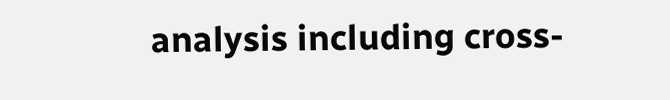analysis including cross-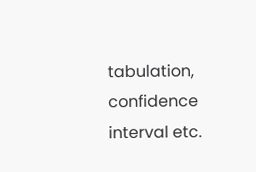tabulation, confidence interval etc.